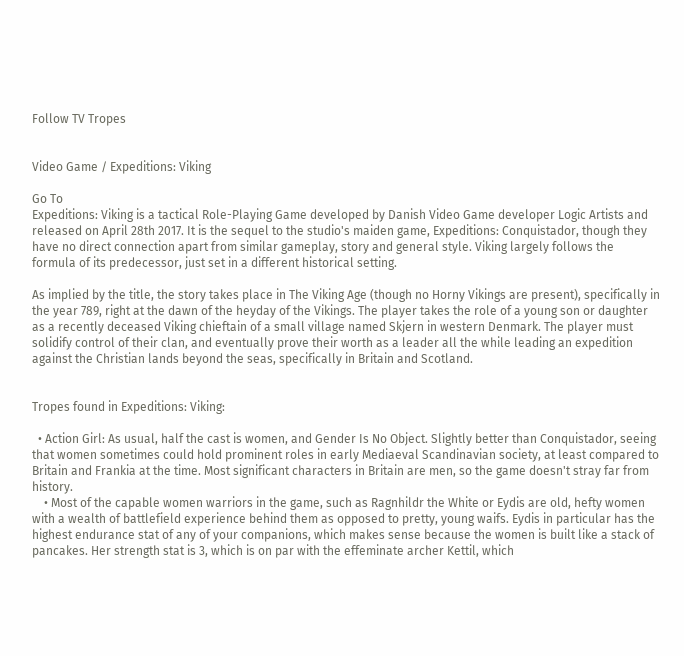Follow TV Tropes


Video Game / Expeditions: Viking

Go To
Expeditions: Viking is a tactical Role-Playing Game developed by Danish Video Game developer Logic Artists and released on April 28th 2017. It is the sequel to the studio's maiden game, Expeditions: Conquistador, though they have no direct connection apart from similar gameplay, story and general style. Viking largely follows the formula of its predecessor, just set in a different historical setting.

As implied by the title, the story takes place in The Viking Age (though no Horny Vikings are present), specifically in the year 789, right at the dawn of the heyday of the Vikings. The player takes the role of a young son or daughter as a recently deceased Viking chieftain of a small village named Skjern in western Denmark. The player must solidify control of their clan, and eventually prove their worth as a leader all the while leading an expedition against the Christian lands beyond the seas, specifically in Britain and Scotland.


Tropes found in Expeditions: Viking:

  • Action Girl: As usual, half the cast is women, and Gender Is No Object. Slightly better than Conquistador, seeing that women sometimes could hold prominent roles in early Mediaeval Scandinavian society, at least compared to Britain and Frankia at the time. Most significant characters in Britain are men, so the game doesn't stray far from history.
    • Most of the capable women warriors in the game, such as Ragnhildr the White or Eydis are old, hefty women with a wealth of battlefield experience behind them as opposed to pretty, young waifs. Eydis in particular has the highest endurance stat of any of your companions, which makes sense because the women is built like a stack of pancakes. Her strength stat is 3, which is on par with the effeminate archer Kettil, which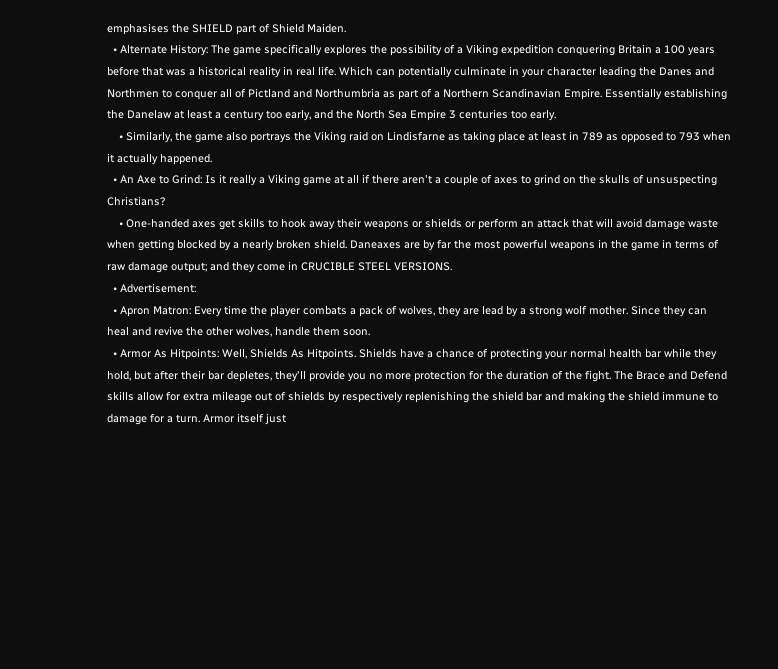emphasises the SHIELD part of Shield Maiden.
  • Alternate History: The game specifically explores the possibility of a Viking expedition conquering Britain a 100 years before that was a historical reality in real life. Which can potentially culminate in your character leading the Danes and Northmen to conquer all of Pictland and Northumbria as part of a Northern Scandinavian Empire. Essentially establishing the Danelaw at least a century too early, and the North Sea Empire 3 centuries too early.
    • Similarly, the game also portrays the Viking raid on Lindisfarne as taking place at least in 789 as opposed to 793 when it actually happened.
  • An Axe to Grind: Is it really a Viking game at all if there aren't a couple of axes to grind on the skulls of unsuspecting Christians?
    • One-handed axes get skills to hook away their weapons or shields or perform an attack that will avoid damage waste when getting blocked by a nearly broken shield. Daneaxes are by far the most powerful weapons in the game in terms of raw damage output; and they come in CRUCIBLE STEEL VERSIONS.
  • Advertisement:
  • Apron Matron: Every time the player combats a pack of wolves, they are lead by a strong wolf mother. Since they can heal and revive the other wolves, handle them soon.
  • Armor As Hitpoints: Well, Shields As Hitpoints. Shields have a chance of protecting your normal health bar while they hold, but after their bar depletes, they'll provide you no more protection for the duration of the fight. The Brace and Defend skills allow for extra mileage out of shields by respectively replenishing the shield bar and making the shield immune to damage for a turn. Armor itself just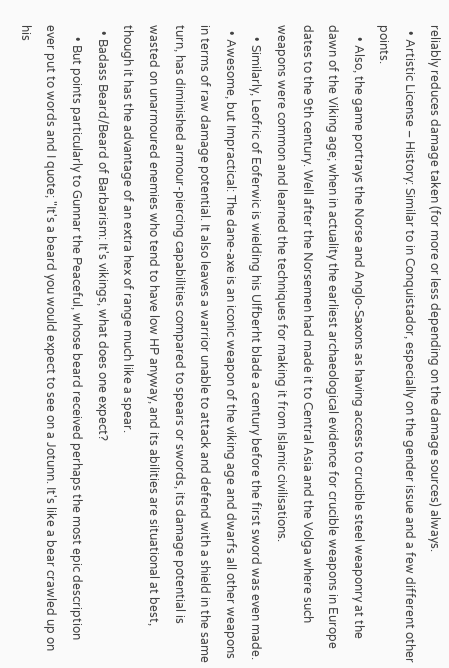reliably reduces damage taken (for more or less depending on the damage sources) always.
  • Artistic License – History: Similar to in Conquistador, especially on the gender issue and a few different other points.
    • Also, the game portrays the Norse and Anglo-Saxons as having access to crucible steel weaponry at the dawn of the Viking age; when in actuality the earliest archaeological evidence for crucible weapons in Europe dates to the 9th century. Well after the Norsemen had made it to Central Asia and the Volga where such weapons were common and learned the techniques for making it from Islamic civilisations.
    • Similarly, Leofric of Eoferwic is wielding his Ulfberht blade a century before the first sword was even made.
  • Awesome, but Impractical: The dane-axe is an iconic weapon of the viking age and dwarfs all other weapons in terms of raw damage potential. It also leaves a warrior unable to attack and defend with a shield in the same turn, has diminished armour-piercing capabilities compared to spears or swords, its damage potential is wasted on unarmoured enemies who tend to have low HP anyway, and its abilities are situational at best, though it has the advantage of an extra hex of range much like a spear.
  • Badass Beard/Beard of Barbarism: It's vikings, what does one expect?
    • But points particularly to Gunnar the Peaceful, whose beard received perhaps the most epic description ever put to words and I quote; "It's a beard you would expect to see on a Jotunn. It's like a bear crawled up on his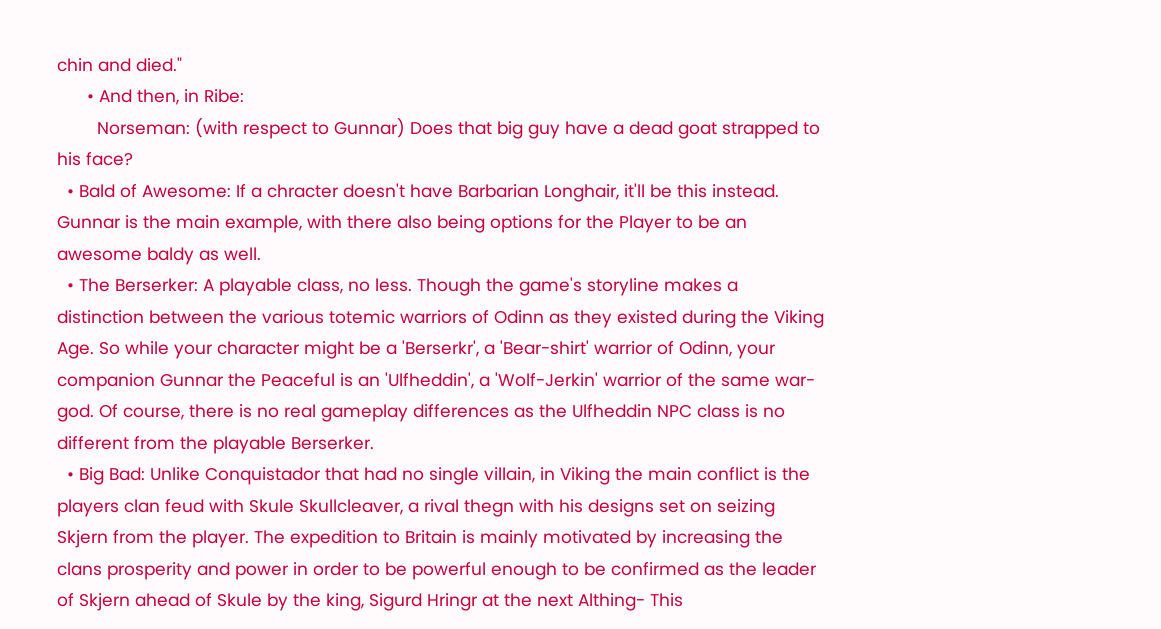chin and died."
      • And then, in Ribe:
        Norseman: (with respect to Gunnar) Does that big guy have a dead goat strapped to his face?
  • Bald of Awesome: If a chracter doesn't have Barbarian Longhair, it'll be this instead. Gunnar is the main example, with there also being options for the Player to be an awesome baldy as well.
  • The Berserker: A playable class, no less. Though the game's storyline makes a distinction between the various totemic warriors of Odinn as they existed during the Viking Age. So while your character might be a 'Berserkr', a 'Bear-shirt' warrior of Odinn, your companion Gunnar the Peaceful is an 'Ulfheddin', a 'Wolf-Jerkin' warrior of the same war-god. Of course, there is no real gameplay differences as the Ulfheddin NPC class is no different from the playable Berserker.
  • Big Bad: Unlike Conquistador that had no single villain, in Viking the main conflict is the players clan feud with Skule Skullcleaver, a rival thegn with his designs set on seizing Skjern from the player. The expedition to Britain is mainly motivated by increasing the clans prosperity and power in order to be powerful enough to be confirmed as the leader of Skjern ahead of Skule by the king, Sigurd Hringr at the next Althing- This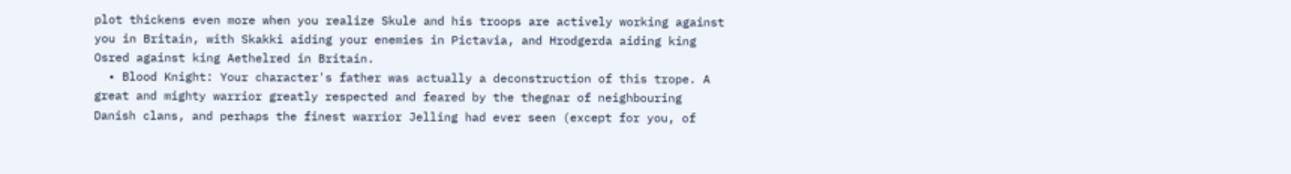plot thickens even more when you realize Skule and his troops are actively working against you in Britain, with Skakki aiding your enemies in Pictavia, and Hrodgerda aiding king Osred against king Aethelred in Britain.
  • Blood Knight: Your character's father was actually a deconstruction of this trope. A great and mighty warrior greatly respected and feared by the thegnar of neighbouring Danish clans, and perhaps the finest warrior Jelling had ever seen (except for you, of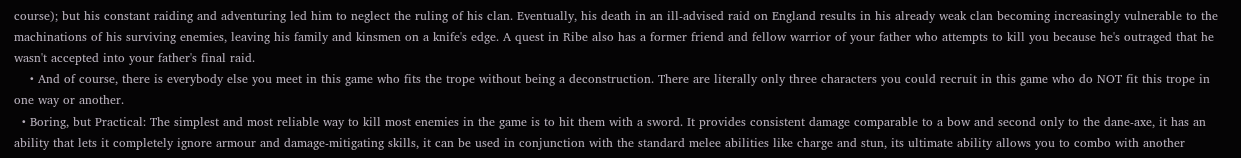course); but his constant raiding and adventuring led him to neglect the ruling of his clan. Eventually, his death in an ill-advised raid on England results in his already weak clan becoming increasingly vulnerable to the machinations of his surviving enemies, leaving his family and kinsmen on a knife's edge. A quest in Ribe also has a former friend and fellow warrior of your father who attempts to kill you because he's outraged that he wasn't accepted into your father's final raid.
    • And of course, there is everybody else you meet in this game who fits the trope without being a deconstruction. There are literally only three characters you could recruit in this game who do NOT fit this trope in one way or another.
  • Boring, but Practical: The simplest and most reliable way to kill most enemies in the game is to hit them with a sword. It provides consistent damage comparable to a bow and second only to the dane-axe, it has an ability that lets it completely ignore armour and damage-mitigating skills, it can be used in conjunction with the standard melee abilities like charge and stun, its ultimate ability allows you to combo with another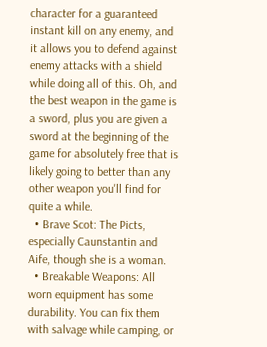character for a guaranteed instant kill on any enemy, and it allows you to defend against enemy attacks with a shield while doing all of this. Oh, and the best weapon in the game is a sword, plus you are given a sword at the beginning of the game for absolutely free that is likely going to better than any other weapon you'll find for quite a while.
  • Brave Scot: The Picts, especially Caunstantin and Aife, though she is a woman.
  • Breakable Weapons: All worn equipment has some durability. You can fix them with salvage while camping, or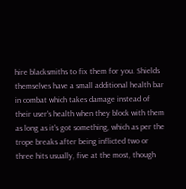hire blacksmiths to fix them for you. Shields themselves have a small additional health bar in combat which takes damage instead of their user's health when they block with them as long as it's got something, which as per the trope breaks after being inflicted two or three hits usually, five at the most, though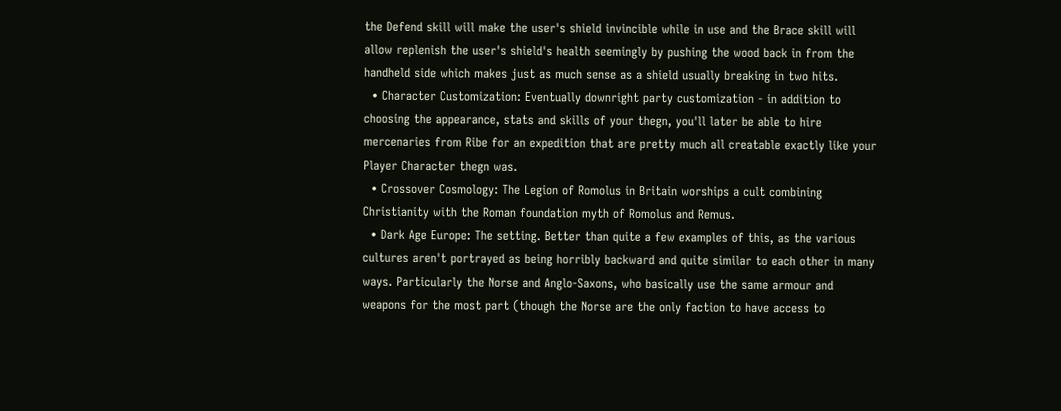the Defend skill will make the user's shield invincible while in use and the Brace skill will allow replenish the user's shield's health seemingly by pushing the wood back in from the handheld side which makes just as much sense as a shield usually breaking in two hits.
  • Character Customization: Eventually downright party customization - in addition to choosing the appearance, stats and skills of your thegn, you'll later be able to hire mercenaries from Ribe for an expedition that are pretty much all creatable exactly like your Player Character thegn was.
  • Crossover Cosmology: The Legion of Romolus in Britain worships a cult combining Christianity with the Roman foundation myth of Romolus and Remus.
  • Dark Age Europe: The setting. Better than quite a few examples of this, as the various cultures aren't portrayed as being horribly backward and quite similar to each other in many ways. Particularly the Norse and Anglo-Saxons, who basically use the same armour and weapons for the most part (though the Norse are the only faction to have access to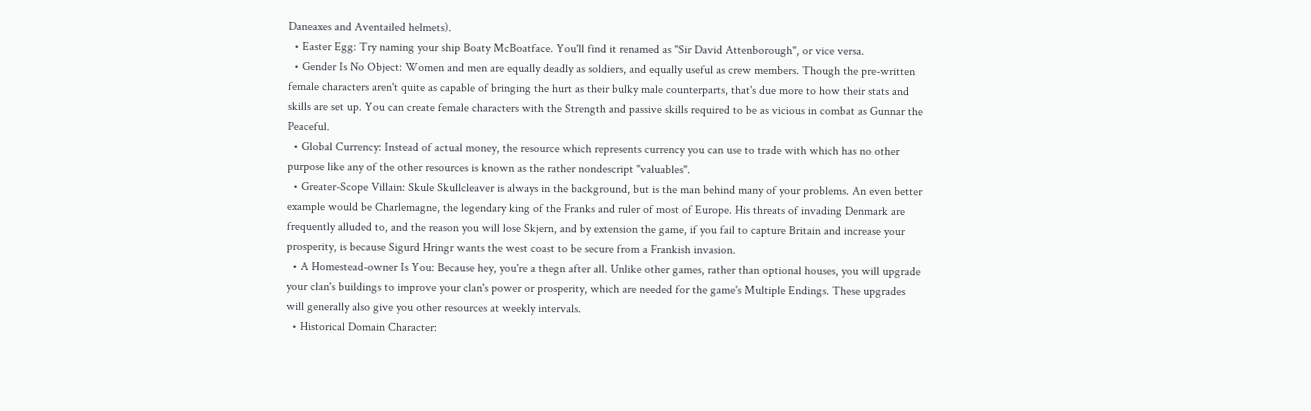Daneaxes and Aventailed helmets).
  • Easter Egg: Try naming your ship Boaty McBoatface. You'll find it renamed as "Sir David Attenborough", or vice versa.
  • Gender Is No Object: Women and men are equally deadly as soldiers, and equally useful as crew members. Though the pre-written female characters aren't quite as capable of bringing the hurt as their bulky male counterparts, that's due more to how their stats and skills are set up. You can create female characters with the Strength and passive skills required to be as vicious in combat as Gunnar the Peaceful.
  • Global Currency: Instead of actual money, the resource which represents currency you can use to trade with which has no other purpose like any of the other resources is known as the rather nondescript "valuables".
  • Greater-Scope Villain: Skule Skullcleaver is always in the background, but is the man behind many of your problems. An even better example would be Charlemagne, the legendary king of the Franks and ruler of most of Europe. His threats of invading Denmark are frequently alluded to, and the reason you will lose Skjern, and by extension the game, if you fail to capture Britain and increase your prosperity, is because Sigurd Hringr wants the west coast to be secure from a Frankish invasion.
  • A Homestead-owner Is You: Because hey, you're a thegn after all. Unlike other games, rather than optional houses, you will upgrade your clan's buildings to improve your clan's power or prosperity, which are needed for the game's Multiple Endings. These upgrades will generally also give you other resources at weekly intervals.
  • Historical Domain Character: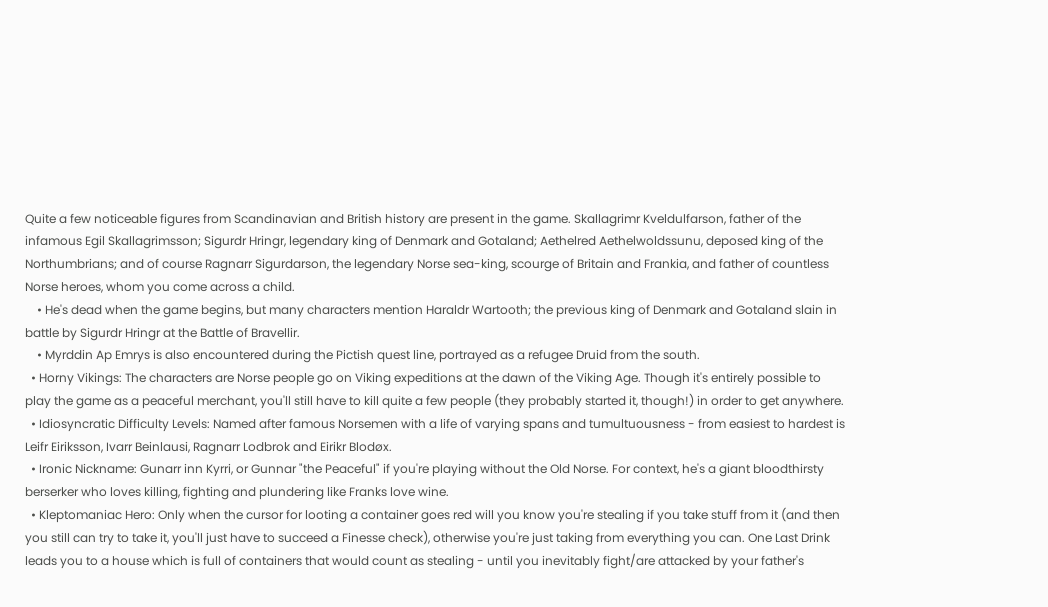Quite a few noticeable figures from Scandinavian and British history are present in the game. Skallagrimr Kveldulfarson, father of the infamous Egil Skallagrimsson; Sigurdr Hringr, legendary king of Denmark and Gotaland; Aethelred Aethelwoldssunu, deposed king of the Northumbrians; and of course Ragnarr Sigurdarson, the legendary Norse sea-king, scourge of Britain and Frankia, and father of countless Norse heroes, whom you come across a child.
    • He's dead when the game begins, but many characters mention Haraldr Wartooth; the previous king of Denmark and Gotaland slain in battle by Sigurdr Hringr at the Battle of Bravellir.
    • Myrddin Ap Emrys is also encountered during the Pictish quest line, portrayed as a refugee Druid from the south.
  • Horny Vikings: The characters are Norse people go on Viking expeditions at the dawn of the Viking Age. Though it's entirely possible to play the game as a peaceful merchant, you'll still have to kill quite a few people (they probably started it, though!) in order to get anywhere.
  • Idiosyncratic Difficulty Levels: Named after famous Norsemen with a life of varying spans and tumultuousness - from easiest to hardest is Leifr Eiriksson, Ivarr Beinlausi, Ragnarr Lodbrok and Eirikr Blodøx.
  • Ironic Nickname: Gunarr inn Kyrri, or Gunnar "the Peaceful" if you're playing without the Old Norse. For context, he's a giant bloodthirsty berserker who loves killing, fighting and plundering like Franks love wine.
  • Kleptomaniac Hero: Only when the cursor for looting a container goes red will you know you're stealing if you take stuff from it (and then you still can try to take it, you'll just have to succeed a Finesse check), otherwise you're just taking from everything you can. One Last Drink leads you to a house which is full of containers that would count as stealing - until you inevitably fight/are attacked by your father's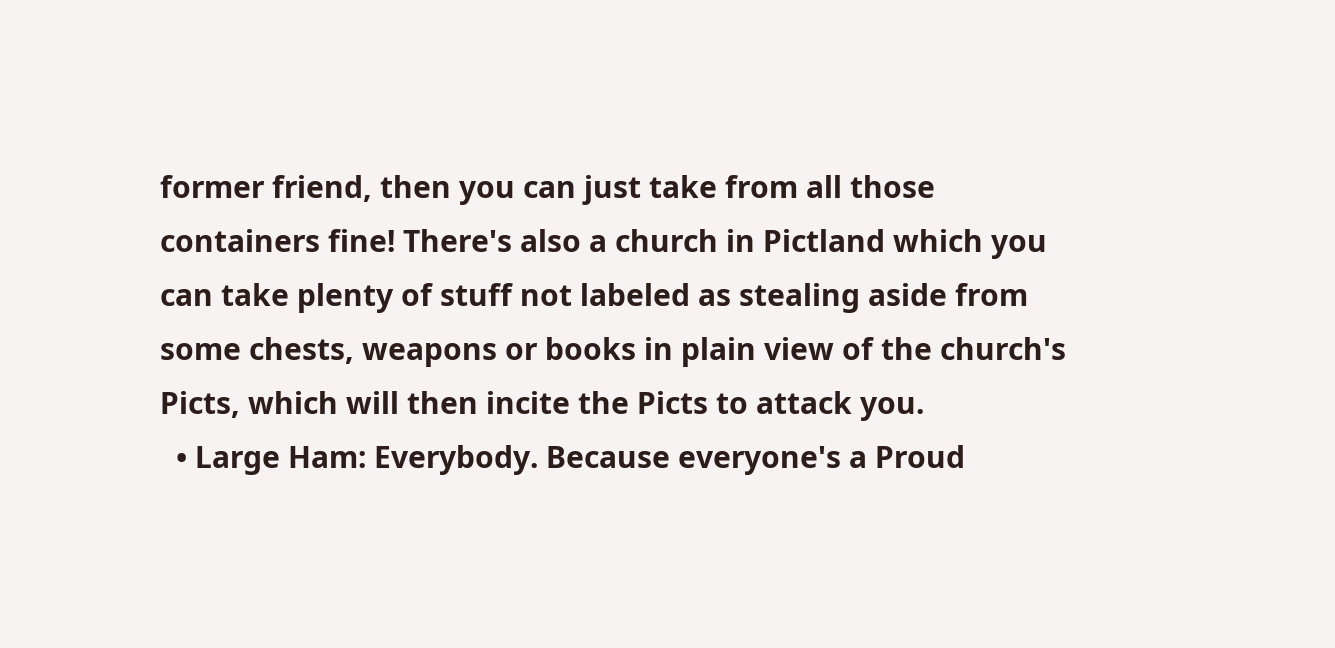former friend, then you can just take from all those containers fine! There's also a church in Pictland which you can take plenty of stuff not labeled as stealing aside from some chests, weapons or books in plain view of the church's Picts, which will then incite the Picts to attack you.
  • Large Ham: Everybody. Because everyone's a Proud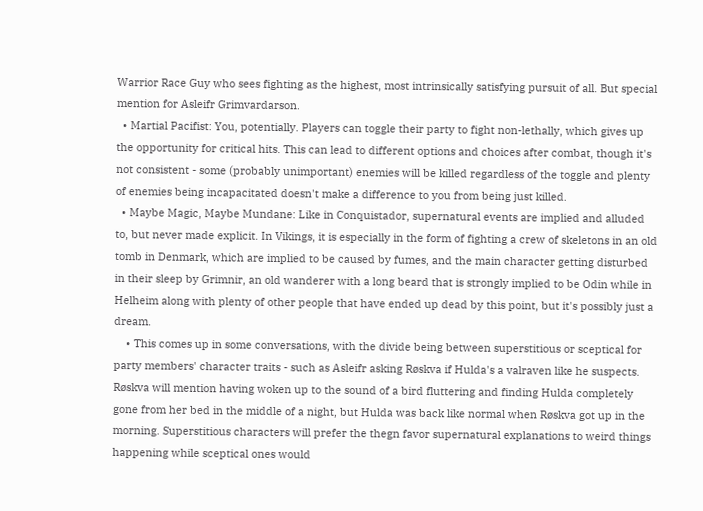Warrior Race Guy who sees fighting as the highest, most intrinsically satisfying pursuit of all. But special mention for Asleifr Grimvardarson.
  • Martial Pacifist: You, potentially. Players can toggle their party to fight non-lethally, which gives up the opportunity for critical hits. This can lead to different options and choices after combat, though it's not consistent - some (probably unimportant) enemies will be killed regardless of the toggle and plenty of enemies being incapacitated doesn't make a difference to you from being just killed.
  • Maybe Magic, Maybe Mundane: Like in Conquistador, supernatural events are implied and alluded to, but never made explicit. In Vikings, it is especially in the form of fighting a crew of skeletons in an old tomb in Denmark, which are implied to be caused by fumes, and the main character getting disturbed in their sleep by Grimnir, an old wanderer with a long beard that is strongly implied to be Odin while in Helheim along with plenty of other people that have ended up dead by this point, but it's possibly just a dream.
    • This comes up in some conversations, with the divide being between superstitious or sceptical for party members' character traits - such as Asleifr asking Røskva if Hulda's a valraven like he suspects. Røskva will mention having woken up to the sound of a bird fluttering and finding Hulda completely gone from her bed in the middle of a night, but Hulda was back like normal when Røskva got up in the morning. Superstitious characters will prefer the thegn favor supernatural explanations to weird things happening while sceptical ones would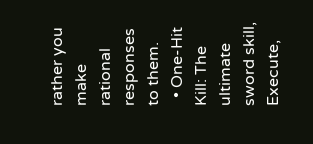rather you make rational responses to them.
  • One-Hit Kill: The ultimate sword skill, Execute,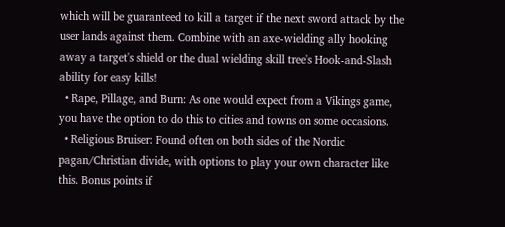which will be guaranteed to kill a target if the next sword attack by the user lands against them. Combine with an axe-wielding ally hooking away a target's shield or the dual wielding skill tree's Hook-and-Slash ability for easy kills!
  • Rape, Pillage, and Burn: As one would expect from a Vikings game, you have the option to do this to cities and towns on some occasions.
  • Religious Bruiser: Found often on both sides of the Nordic pagan/Christian divide, with options to play your own character like this. Bonus points if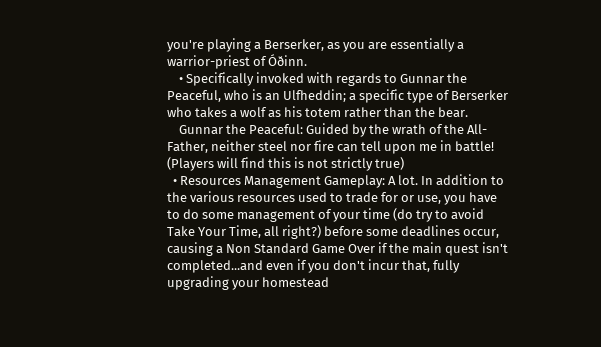you're playing a Berserker, as you are essentially a warrior-priest of Óðinn.
    • Specifically invoked with regards to Gunnar the Peaceful, who is an Ulfheddin; a specific type of Berserker who takes a wolf as his totem rather than the bear.
    Gunnar the Peaceful: Guided by the wrath of the All-Father, neither steel nor fire can tell upon me in battle! (Players will find this is not strictly true)
  • Resources Management Gameplay: A lot. In addition to the various resources used to trade for or use, you have to do some management of your time (do try to avoid Take Your Time, all right?) before some deadlines occur, causing a Non Standard Game Over if the main quest isn't completed...and even if you don't incur that, fully upgrading your homestead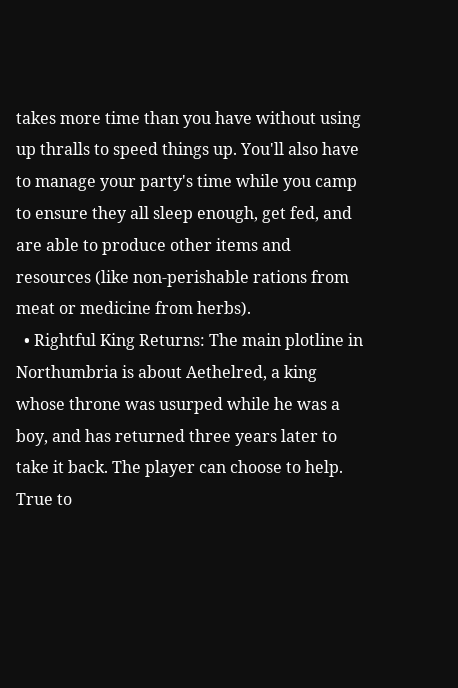takes more time than you have without using up thralls to speed things up. You'll also have to manage your party's time while you camp to ensure they all sleep enough, get fed, and are able to produce other items and resources (like non-perishable rations from meat or medicine from herbs).
  • Rightful King Returns: The main plotline in Northumbria is about Aethelred, a king whose throne was usurped while he was a boy, and has returned three years later to take it back. The player can choose to help. True to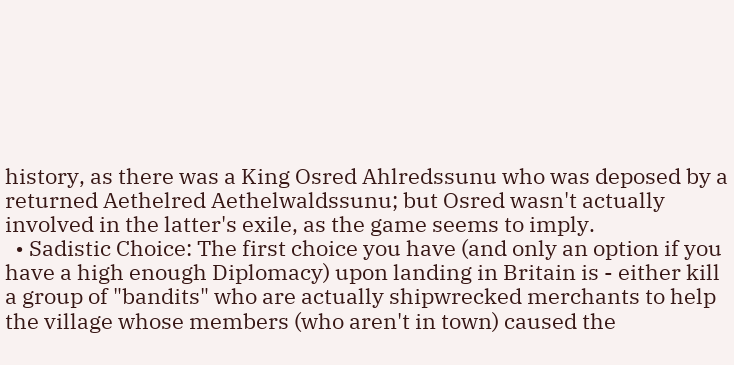history, as there was a King Osred Ahlredssunu who was deposed by a returned Aethelred Aethelwaldssunu; but Osred wasn't actually involved in the latter's exile, as the game seems to imply.
  • Sadistic Choice: The first choice you have (and only an option if you have a high enough Diplomacy) upon landing in Britain is - either kill a group of "bandits" who are actually shipwrecked merchants to help the village whose members (who aren't in town) caused the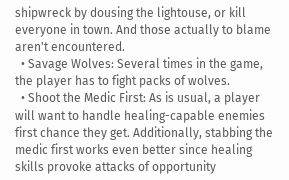shipwreck by dousing the lightouse, or kill everyone in town. And those actually to blame aren't encountered.
  • Savage Wolves: Several times in the game, the player has to fight packs of wolves.
  • Shoot the Medic First: As is usual, a player will want to handle healing-capable enemies first chance they get. Additionally, stabbing the medic first works even better since healing skills provoke attacks of opportunity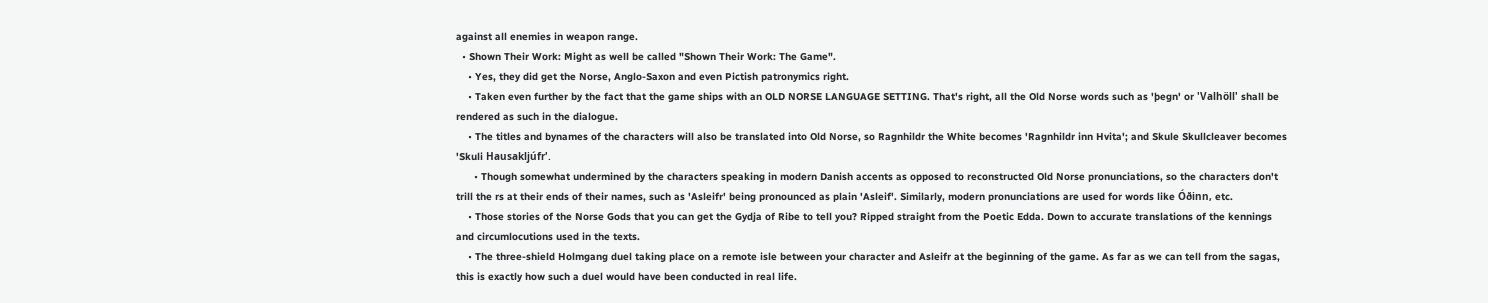against all enemies in weapon range.
  • Shown Their Work: Might as well be called "Shown Their Work: The Game".
    • Yes, they did get the Norse, Anglo-Saxon and even Pictish patronymics right.
    • Taken even further by the fact that the game ships with an OLD NORSE LANGUAGE SETTING. That's right, all the Old Norse words such as 'þegn' or 'Valhöll' shall be rendered as such in the dialogue.
    • The titles and bynames of the characters will also be translated into Old Norse, so Ragnhildr the White becomes 'Ragnhildr inn Hvita'; and Skule Skullcleaver becomes 'Skuli Hausakljúfr'.
      • Though somewhat undermined by the characters speaking in modern Danish accents as opposed to reconstructed Old Norse pronunciations, so the characters don't trill the rs at their ends of their names, such as 'Asleifr' being pronounced as plain 'Asleif'. Similarly, modern pronunciations are used for words like Óðinn, etc.
    • Those stories of the Norse Gods that you can get the Gydja of Ribe to tell you? Ripped straight from the Poetic Edda. Down to accurate translations of the kennings and circumlocutions used in the texts.
    • The three-shield Holmgang duel taking place on a remote isle between your character and Asleifr at the beginning of the game. As far as we can tell from the sagas, this is exactly how such a duel would have been conducted in real life.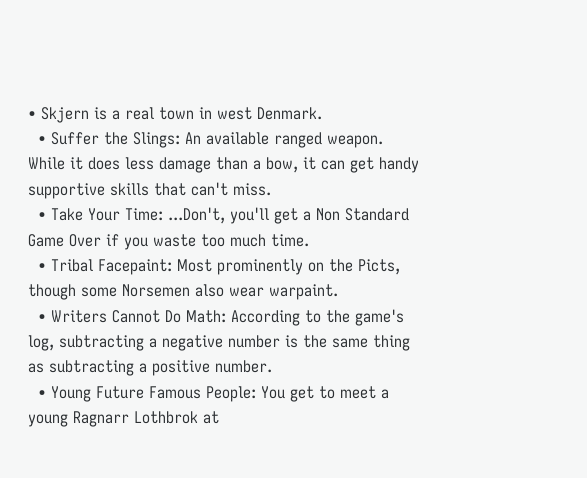• Skjern is a real town in west Denmark.
  • Suffer the Slings: An available ranged weapon. While it does less damage than a bow, it can get handy supportive skills that can't miss.
  • Take Your Time: ...Don't, you'll get a Non Standard Game Over if you waste too much time.
  • Tribal Facepaint: Most prominently on the Picts, though some Norsemen also wear warpaint.
  • Writers Cannot Do Math: According to the game's log, subtracting a negative number is the same thing as subtracting a positive number.
  • Young Future Famous People: You get to meet a young Ragnarr Lothbrok at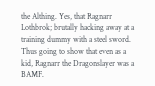the Althing. Yes, that Ragnarr Lothbrok; brutally hacking away at a training dummy with a steel sword. Thus going to show that even as a kid, Ragnarr the Dragonslayer was a BAMF.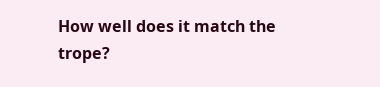How well does it match the trope?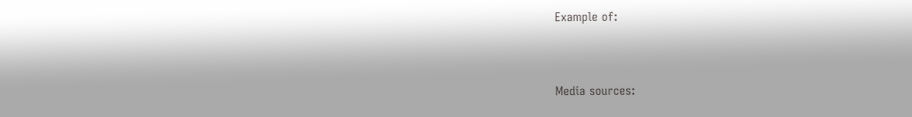Example of:


Media sources: